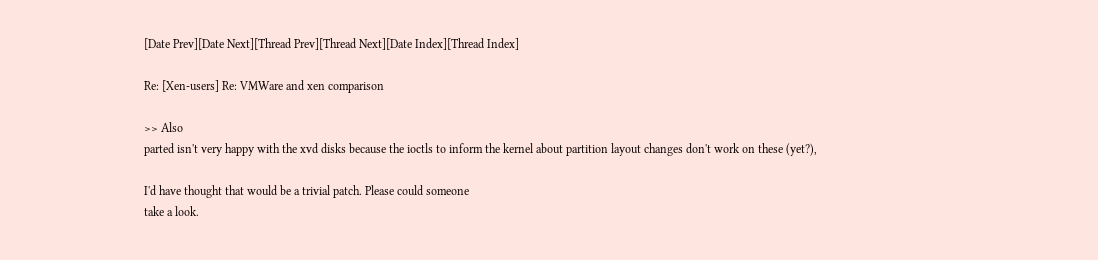[Date Prev][Date Next][Thread Prev][Thread Next][Date Index][Thread Index]

Re: [Xen-users] Re: VMWare and xen comparison

>> Also
parted isn't very happy with the xvd disks because the ioctls to inform the kernel about partition layout changes don't work on these (yet?),

I'd have thought that would be a trivial patch. Please could someone
take a look.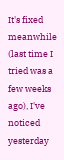It's fixed meanwhile (last time I tried was a few weeks ago), I've noticed yesterday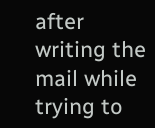after writing the mail while trying to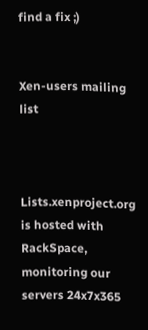find a fix ;)


Xen-users mailing list



Lists.xenproject.org is hosted with RackSpace, monitoring our
servers 24x7x365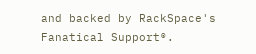and backed by RackSpace's Fanatical Support®.